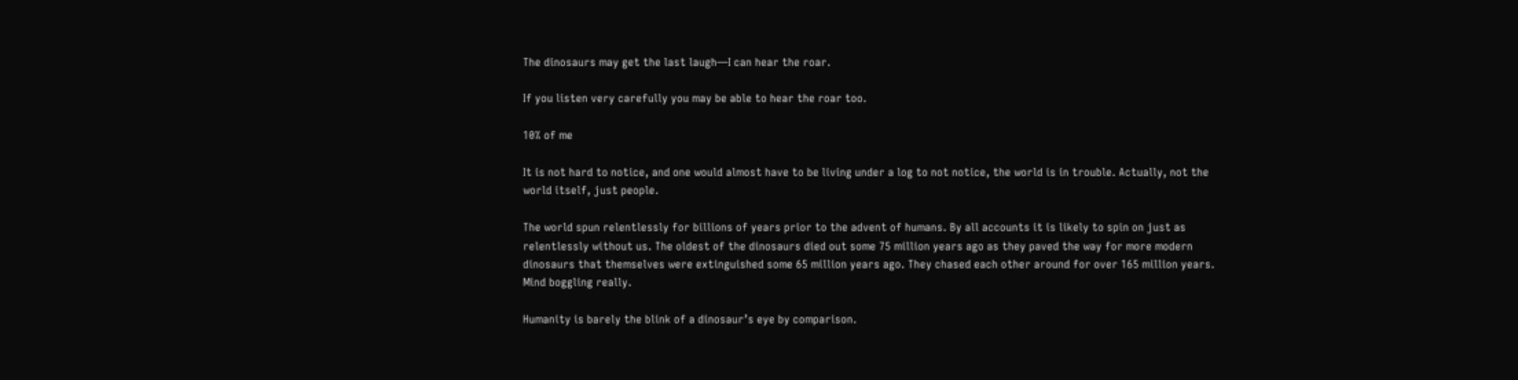The dinosaurs may get the last laugh—I can hear the roar.

If you listen very carefully you may be able to hear the roar too.

10% of me

It is not hard to notice, and one would almost have to be living under a log to not notice, the world is in trouble. Actually, not the world itself, just people.

The world spun relentlessly for billions of years prior to the advent of humans. By all accounts it is likely to spin on just as relentlessly without us. The oldest of the dinosaurs died out some 75 million years ago as they paved the way for more modern dinosaurs that themselves were extinguished some 65 million years ago. They chased each other around for over 165 million years. Mind boggling really.

Humanity is barely the blink of a dinosaur’s eye by comparison.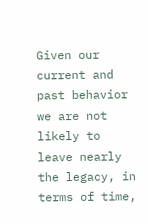Given our current and past behavior we are not likely to leave nearly the legacy, in terms of time,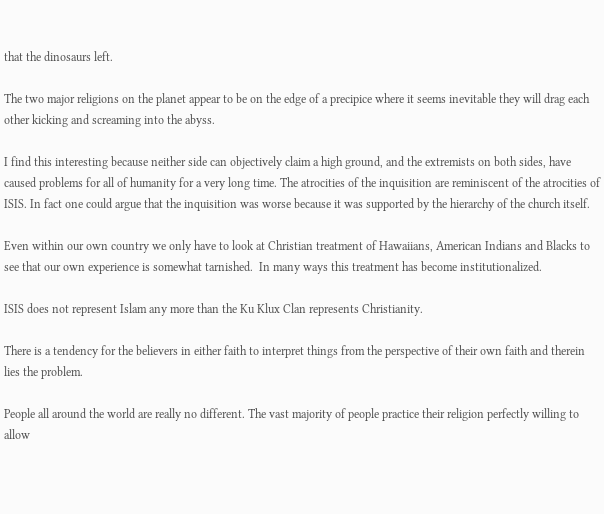that the dinosaurs left.

The two major religions on the planet appear to be on the edge of a precipice where it seems inevitable they will drag each other kicking and screaming into the abyss.

I find this interesting because neither side can objectively claim a high ground, and the extremists on both sides, have caused problems for all of humanity for a very long time. The atrocities of the inquisition are reminiscent of the atrocities of ISIS. In fact one could argue that the inquisition was worse because it was supported by the hierarchy of the church itself.

Even within our own country we only have to look at Christian treatment of Hawaiians, American Indians and Blacks to see that our own experience is somewhat tarnished.  In many ways this treatment has become institutionalized.

ISIS does not represent Islam any more than the Ku Klux Clan represents Christianity.

There is a tendency for the believers in either faith to interpret things from the perspective of their own faith and therein lies the problem.

People all around the world are really no different. The vast majority of people practice their religion perfectly willing to allow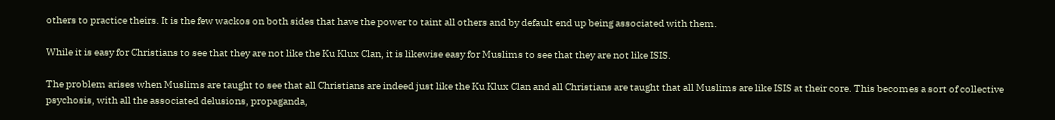others to practice theirs. It is the few wackos on both sides that have the power to taint all others and by default end up being associated with them.

While it is easy for Christians to see that they are not like the Ku Klux Clan, it is likewise easy for Muslims to see that they are not like ISIS.

The problem arises when Muslims are taught to see that all Christians are indeed just like the Ku Klux Clan and all Christians are taught that all Muslims are like ISIS at their core. This becomes a sort of collective psychosis, with all the associated delusions, propaganda,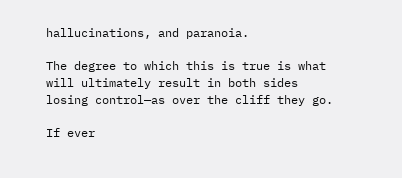hallucinations, and paranoia.

The degree to which this is true is what will ultimately result in both sides losing control—as over the cliff they go.

If ever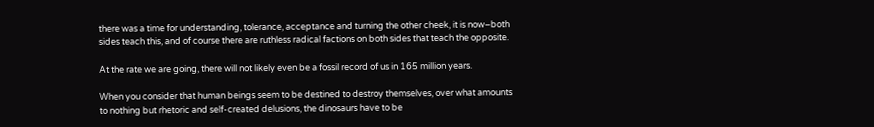there was a time for understanding, tolerance, acceptance and turning the other cheek, it is now–both sides teach this, and of course there are ruthless radical factions on both sides that teach the opposite.

At the rate we are going, there will not likely even be a fossil record of us in 165 million years.

When you consider that human beings seem to be destined to destroy themselves, over what amounts to nothing but rhetoric and self-created delusions, the dinosaurs have to be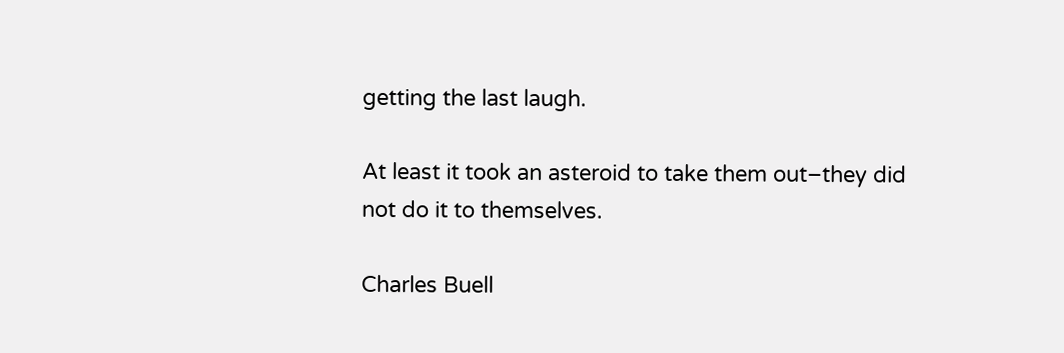getting the last laugh.

At least it took an asteroid to take them out–they did not do it to themselves.

Charles Buell